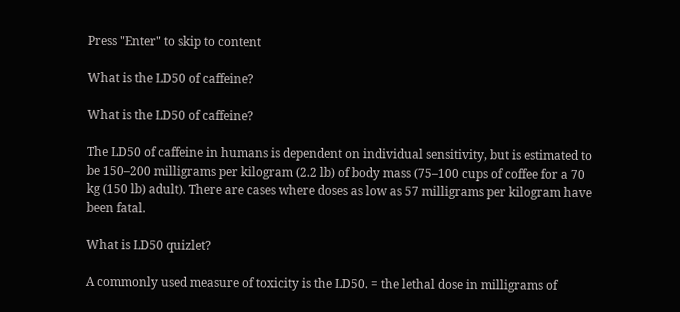Press "Enter" to skip to content

What is the LD50 of caffeine?

What is the LD50 of caffeine?

The LD50 of caffeine in humans is dependent on individual sensitivity, but is estimated to be 150–200 milligrams per kilogram (2.2 lb) of body mass (75–100 cups of coffee for a 70 kg (150 lb) adult). There are cases where doses as low as 57 milligrams per kilogram have been fatal.

What is LD50 quizlet?

A commonly used measure of toxicity is the LD50. = the lethal dose in milligrams of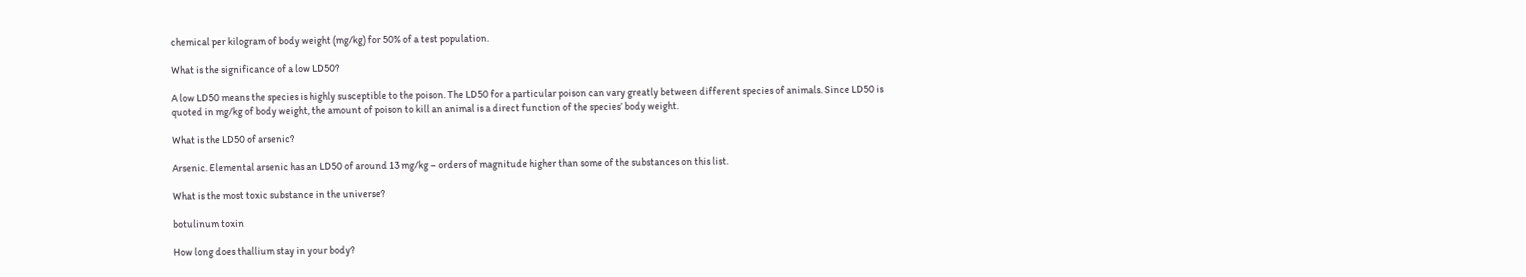chemical per kilogram of body weight (mg/kg) for 50% of a test population.

What is the significance of a low LD50?

A low LD50 means the species is highly susceptible to the poison. The LD50 for a particular poison can vary greatly between different species of animals. Since LD50 is quoted in mg/kg of body weight, the amount of poison to kill an animal is a direct function of the species’ body weight.

What is the LD50 of arsenic?

Arsenic. Elemental arsenic has an LD50 of around 13 mg/kg – orders of magnitude higher than some of the substances on this list.

What is the most toxic substance in the universe?

botulinum toxin

How long does thallium stay in your body?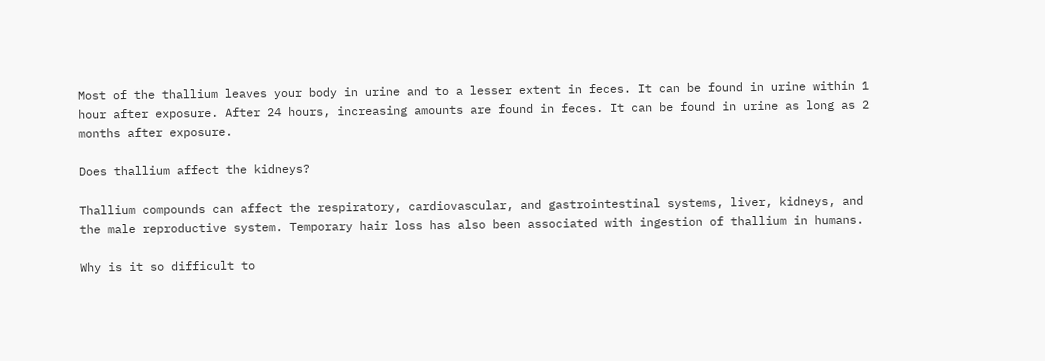Most of the thallium leaves your body in urine and to a lesser extent in feces. It can be found in urine within 1 hour after exposure. After 24 hours, increasing amounts are found in feces. It can be found in urine as long as 2 months after exposure.

Does thallium affect the kidneys?

Thallium compounds can affect the respiratory, cardiovascular, and gastrointestinal systems, liver, kidneys, and the male reproductive system. Temporary hair loss has also been associated with ingestion of thallium in humans.

Why is it so difficult to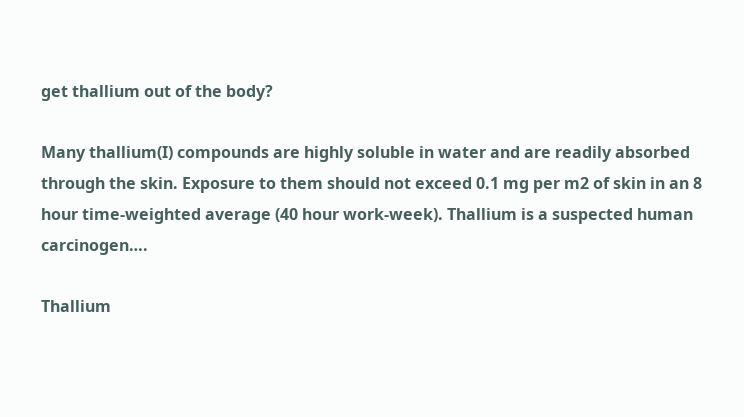get thallium out of the body?

Many thallium(I) compounds are highly soluble in water and are readily absorbed through the skin. Exposure to them should not exceed 0.1 mg per m2 of skin in an 8 hour time-weighted average (40 hour work-week). Thallium is a suspected human carcinogen….

Thallium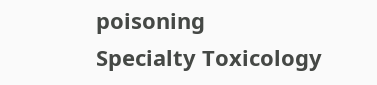poisoning
Specialty Toxicology